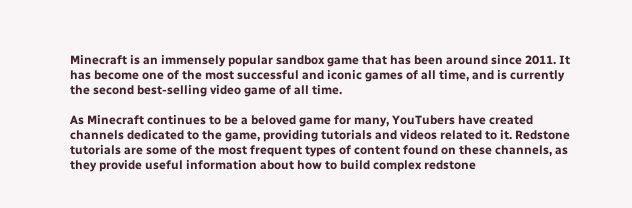Minecraft is an immensely popular sandbox game that has been around since 2011. It has become one of the most successful and iconic games of all time, and is currently the second best-selling video game of all time.

As Minecraft continues to be a beloved game for many, YouTubers have created channels dedicated to the game, providing tutorials and videos related to it. Redstone tutorials are some of the most frequent types of content found on these channels, as they provide useful information about how to build complex redstone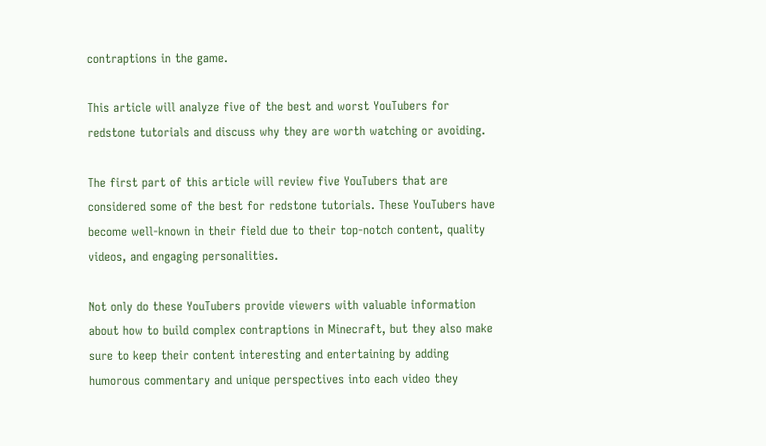contraptions in the game.

This article will analyze five of the best and worst YouTubers for redstone tutorials and discuss why they are worth watching or avoiding.

The first part of this article will review five YouTubers that are considered some of the best for redstone tutorials. These YouTubers have become well-known in their field due to their top-notch content, quality videos, and engaging personalities.

Not only do these YouTubers provide viewers with valuable information about how to build complex contraptions in Minecraft, but they also make sure to keep their content interesting and entertaining by adding humorous commentary and unique perspectives into each video they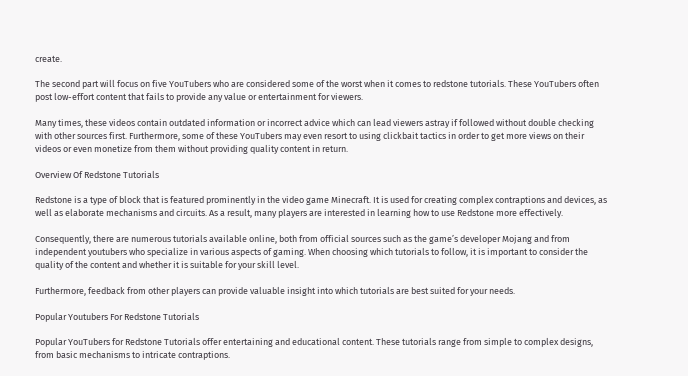create.

The second part will focus on five YouTubers who are considered some of the worst when it comes to redstone tutorials. These YouTubers often post low-effort content that fails to provide any value or entertainment for viewers.

Many times, these videos contain outdated information or incorrect advice which can lead viewers astray if followed without double checking with other sources first. Furthermore, some of these YouTubers may even resort to using clickbait tactics in order to get more views on their videos or even monetize from them without providing quality content in return.

Overview Of Redstone Tutorials

Redstone is a type of block that is featured prominently in the video game Minecraft. It is used for creating complex contraptions and devices, as well as elaborate mechanisms and circuits. As a result, many players are interested in learning how to use Redstone more effectively.

Consequently, there are numerous tutorials available online, both from official sources such as the game’s developer Mojang and from independent youtubers who specialize in various aspects of gaming. When choosing which tutorials to follow, it is important to consider the quality of the content and whether it is suitable for your skill level.

Furthermore, feedback from other players can provide valuable insight into which tutorials are best suited for your needs.

Popular Youtubers For Redstone Tutorials

Popular YouTubers for Redstone Tutorials offer entertaining and educational content. These tutorials range from simple to complex designs, from basic mechanisms to intricate contraptions.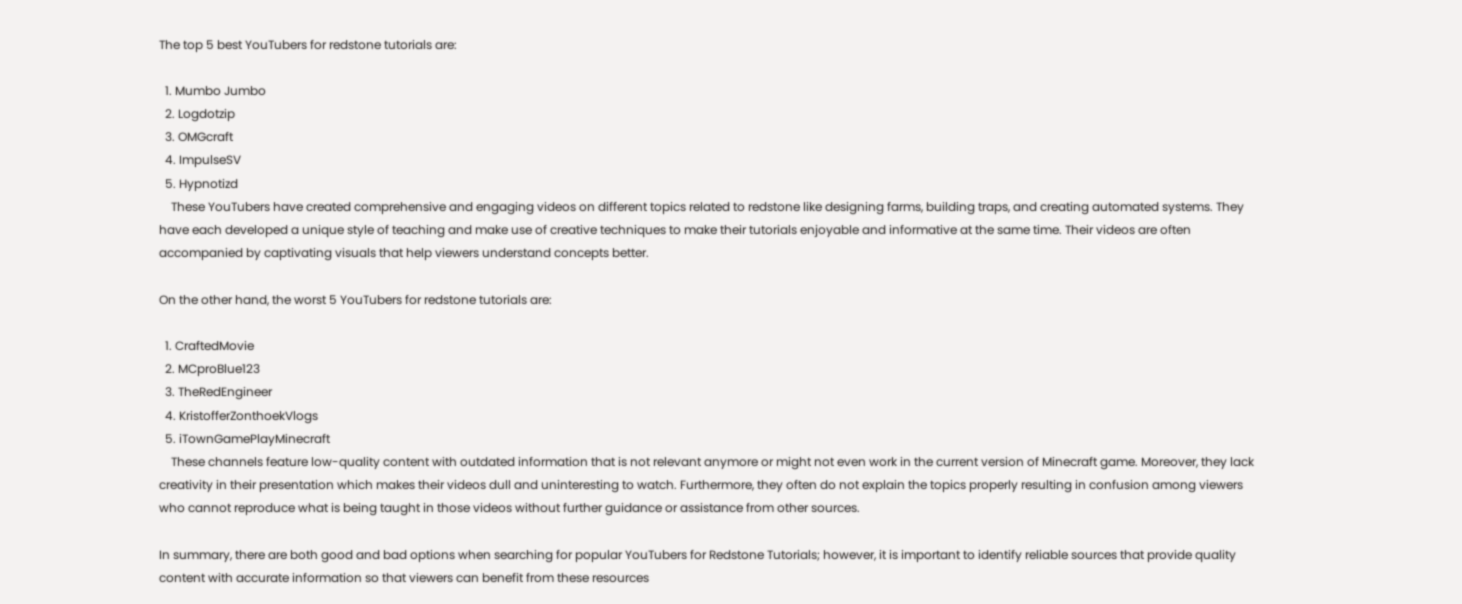The top 5 best YouTubers for redstone tutorials are:

  1. Mumbo Jumbo
  2. Logdotzip
  3. OMGcraft
  4. ImpulseSV
  5. Hypnotizd
    These YouTubers have created comprehensive and engaging videos on different topics related to redstone like designing farms, building traps, and creating automated systems. They have each developed a unique style of teaching and make use of creative techniques to make their tutorials enjoyable and informative at the same time. Their videos are often accompanied by captivating visuals that help viewers understand concepts better.

On the other hand, the worst 5 YouTubers for redstone tutorials are:

  1. CraftedMovie
  2. MCproBlue123
  3. TheRedEngineer
  4. KristofferZonthoekVlogs
  5. iTownGamePlayMinecraft
    These channels feature low-quality content with outdated information that is not relevant anymore or might not even work in the current version of Minecraft game. Moreover, they lack creativity in their presentation which makes their videos dull and uninteresting to watch. Furthermore, they often do not explain the topics properly resulting in confusion among viewers who cannot reproduce what is being taught in those videos without further guidance or assistance from other sources.

In summary, there are both good and bad options when searching for popular YouTubers for Redstone Tutorials; however, it is important to identify reliable sources that provide quality content with accurate information so that viewers can benefit from these resources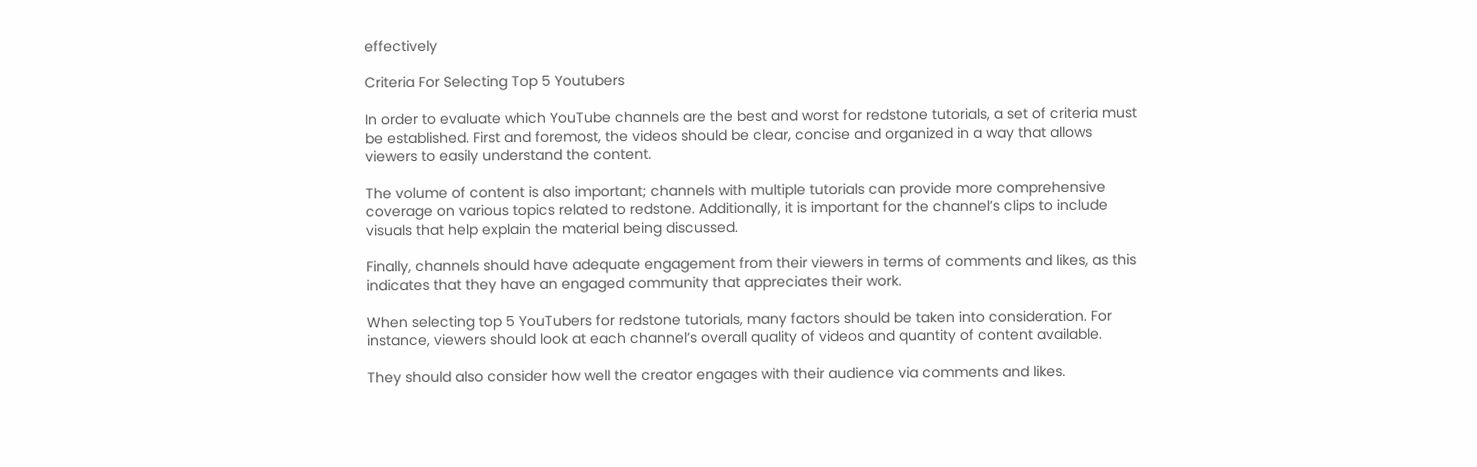effectively

Criteria For Selecting Top 5 Youtubers

In order to evaluate which YouTube channels are the best and worst for redstone tutorials, a set of criteria must be established. First and foremost, the videos should be clear, concise and organized in a way that allows viewers to easily understand the content.

The volume of content is also important; channels with multiple tutorials can provide more comprehensive coverage on various topics related to redstone. Additionally, it is important for the channel’s clips to include visuals that help explain the material being discussed.

Finally, channels should have adequate engagement from their viewers in terms of comments and likes, as this indicates that they have an engaged community that appreciates their work.

When selecting top 5 YouTubers for redstone tutorials, many factors should be taken into consideration. For instance, viewers should look at each channel’s overall quality of videos and quantity of content available.

They should also consider how well the creator engages with their audience via comments and likes.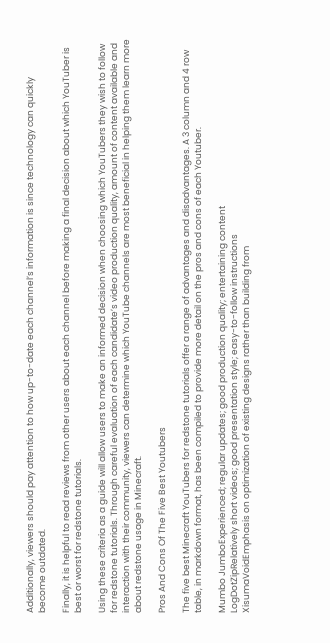Additionally, viewers should pay attention to how up-to-date each channel’s information is since technology can quickly become outdated.

Finally, it is helpful to read reviews from other users about each channel before making a final decision about which YouTuber is best or worst for redstone tutorials.

Using these criteria as a guide will allow users to make an informed decision when choosing which YouTubers they wish to follow for redstone tutorials. Through careful evaluation of each candidate’s video production quality, amount of content available and interaction with their community, viewers can determine which YouTube channels are most beneficial in helping them learn more about redstone usage in Minecraft.

Pros And Cons Of The Five Best Youtubers

The five best Minecraft YouTubers for redstone tutorials offer a range of advantages and disadvantages. A 3 column and 4 row table, in markdown format, has been compiled to provide more detail on the pros and cons of each Youtuber.

Mumbo JumboExperienced; regular updates; good production quality; entertaining content
LogDotZipRelatively short videos; good presentation style; easy-to-follow instructions
XisumaVoidEmphasis on optimization of existing designs rather than building from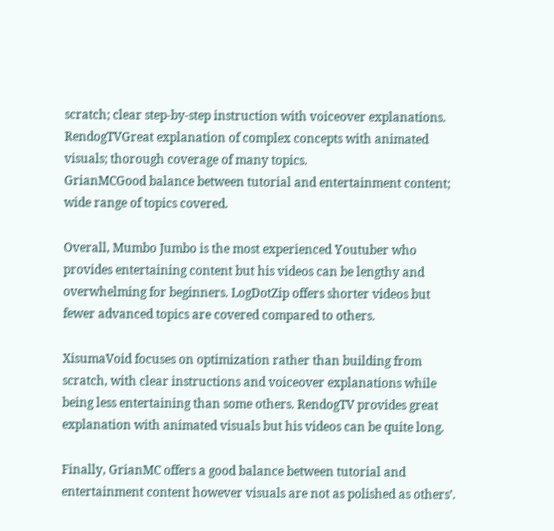scratch; clear step-by-step instruction with voiceover explanations.
RendogTVGreat explanation of complex concepts with animated visuals; thorough coverage of many topics.
GrianMCGood balance between tutorial and entertainment content; wide range of topics covered.

Overall, Mumbo Jumbo is the most experienced Youtuber who provides entertaining content but his videos can be lengthy and overwhelming for beginners. LogDotZip offers shorter videos but fewer advanced topics are covered compared to others.

XisumaVoid focuses on optimization rather than building from scratch, with clear instructions and voiceover explanations while being less entertaining than some others. RendogTV provides great explanation with animated visuals but his videos can be quite long.

Finally, GrianMC offers a good balance between tutorial and entertainment content however visuals are not as polished as others’.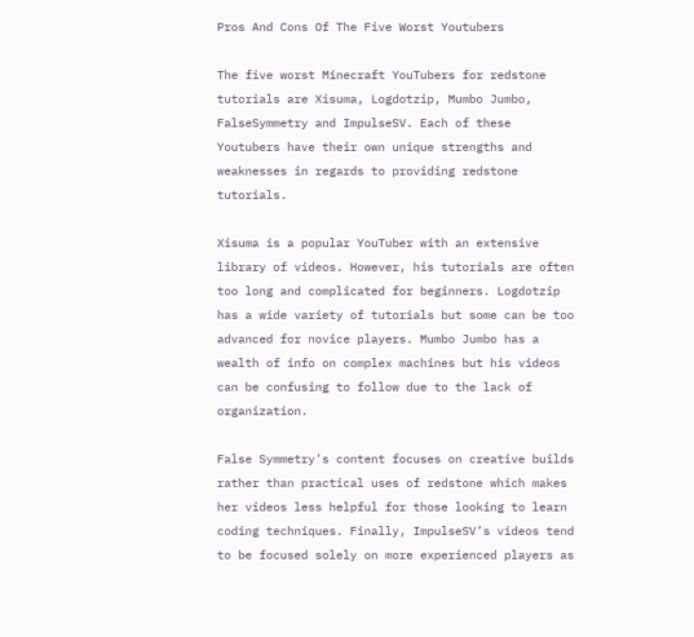Pros And Cons Of The Five Worst Youtubers

The five worst Minecraft YouTubers for redstone tutorials are Xisuma, Logdotzip, Mumbo Jumbo, FalseSymmetry and ImpulseSV. Each of these Youtubers have their own unique strengths and weaknesses in regards to providing redstone tutorials.

Xisuma is a popular YouTuber with an extensive library of videos. However, his tutorials are often too long and complicated for beginners. Logdotzip has a wide variety of tutorials but some can be too advanced for novice players. Mumbo Jumbo has a wealth of info on complex machines but his videos can be confusing to follow due to the lack of organization.

False Symmetry’s content focuses on creative builds rather than practical uses of redstone which makes her videos less helpful for those looking to learn coding techniques. Finally, ImpulseSV’s videos tend to be focused solely on more experienced players as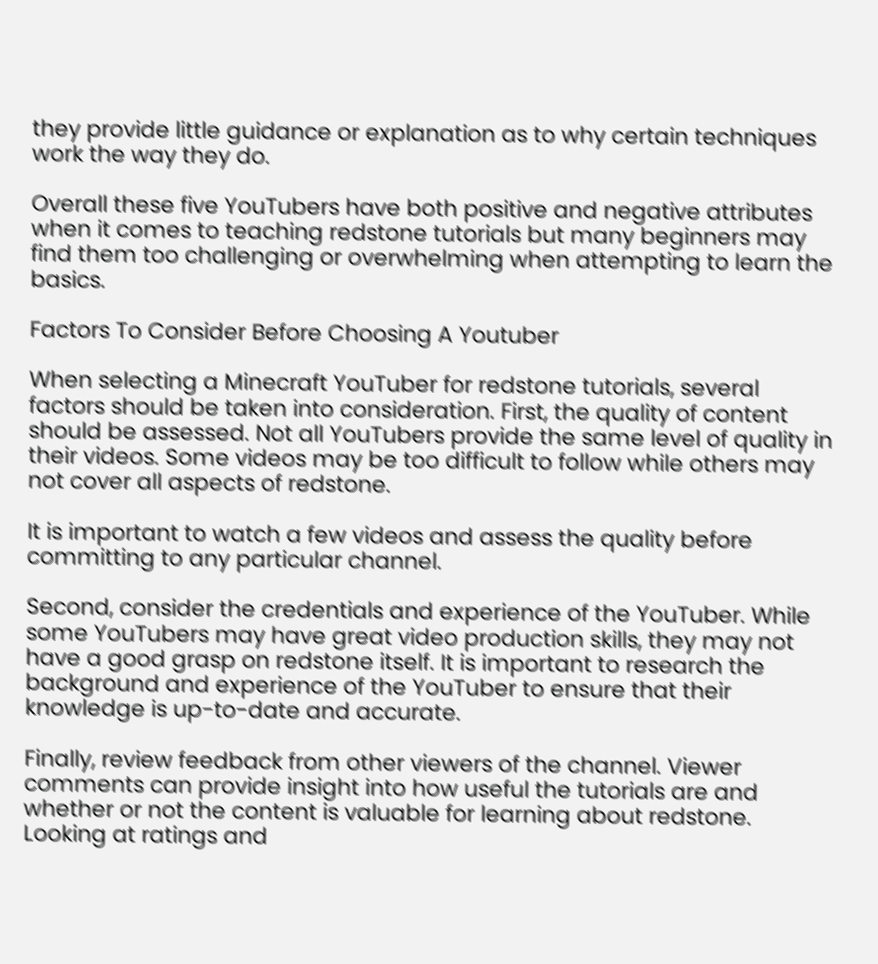they provide little guidance or explanation as to why certain techniques work the way they do.

Overall these five YouTubers have both positive and negative attributes when it comes to teaching redstone tutorials but many beginners may find them too challenging or overwhelming when attempting to learn the basics.

Factors To Consider Before Choosing A Youtuber

When selecting a Minecraft YouTuber for redstone tutorials, several factors should be taken into consideration. First, the quality of content should be assessed. Not all YouTubers provide the same level of quality in their videos. Some videos may be too difficult to follow while others may not cover all aspects of redstone.

It is important to watch a few videos and assess the quality before committing to any particular channel.

Second, consider the credentials and experience of the YouTuber. While some YouTubers may have great video production skills, they may not have a good grasp on redstone itself. It is important to research the background and experience of the YouTuber to ensure that their knowledge is up-to-date and accurate.

Finally, review feedback from other viewers of the channel. Viewer comments can provide insight into how useful the tutorials are and whether or not the content is valuable for learning about redstone. Looking at ratings and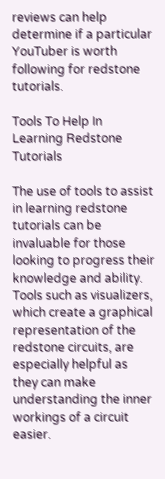reviews can help determine if a particular YouTuber is worth following for redstone tutorials.

Tools To Help In Learning Redstone Tutorials

The use of tools to assist in learning redstone tutorials can be invaluable for those looking to progress their knowledge and ability. Tools such as visualizers, which create a graphical representation of the redstone circuits, are especially helpful as they can make understanding the inner workings of a circuit easier.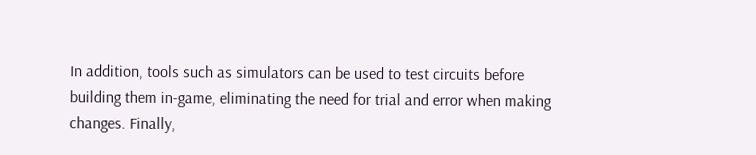In addition, tools such as simulators can be used to test circuits before building them in-game, eliminating the need for trial and error when making changes. Finally,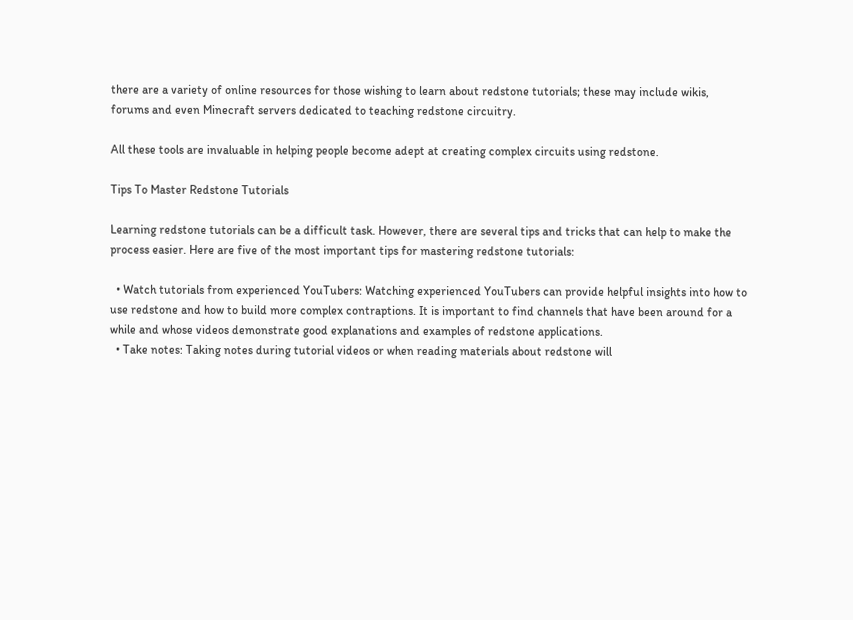there are a variety of online resources for those wishing to learn about redstone tutorials; these may include wikis, forums and even Minecraft servers dedicated to teaching redstone circuitry.

All these tools are invaluable in helping people become adept at creating complex circuits using redstone.

Tips To Master Redstone Tutorials

Learning redstone tutorials can be a difficult task. However, there are several tips and tricks that can help to make the process easier. Here are five of the most important tips for mastering redstone tutorials:

  • Watch tutorials from experienced YouTubers: Watching experienced YouTubers can provide helpful insights into how to use redstone and how to build more complex contraptions. It is important to find channels that have been around for a while and whose videos demonstrate good explanations and examples of redstone applications.
  • Take notes: Taking notes during tutorial videos or when reading materials about redstone will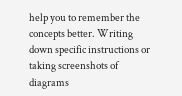help you to remember the concepts better. Writing down specific instructions or taking screenshots of diagrams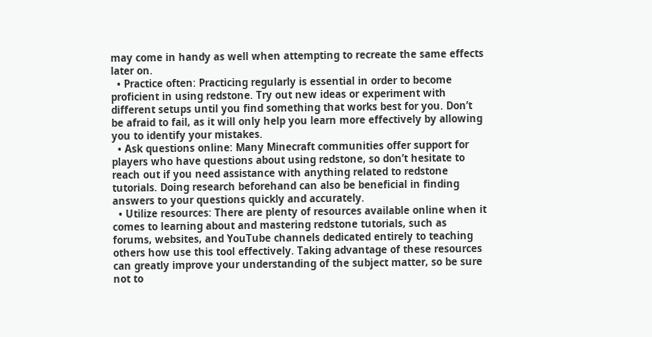may come in handy as well when attempting to recreate the same effects later on.
  • Practice often: Practicing regularly is essential in order to become proficient in using redstone. Try out new ideas or experiment with different setups until you find something that works best for you. Don’t be afraid to fail, as it will only help you learn more effectively by allowing you to identify your mistakes.
  • Ask questions online: Many Minecraft communities offer support for players who have questions about using redstone, so don’t hesitate to reach out if you need assistance with anything related to redstone tutorials. Doing research beforehand can also be beneficial in finding answers to your questions quickly and accurately.
  • Utilize resources: There are plenty of resources available online when it comes to learning about and mastering redstone tutorials, such as forums, websites, and YouTube channels dedicated entirely to teaching others how use this tool effectively. Taking advantage of these resources can greatly improve your understanding of the subject matter, so be sure not to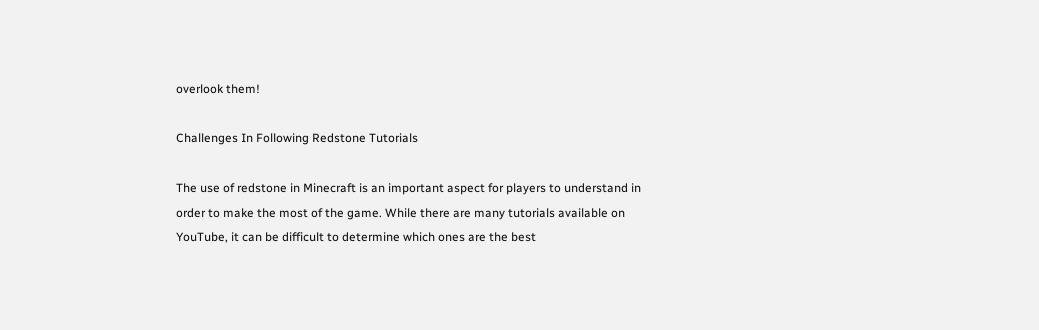overlook them!

Challenges In Following Redstone Tutorials

The use of redstone in Minecraft is an important aspect for players to understand in order to make the most of the game. While there are many tutorials available on YouTube, it can be difficult to determine which ones are the best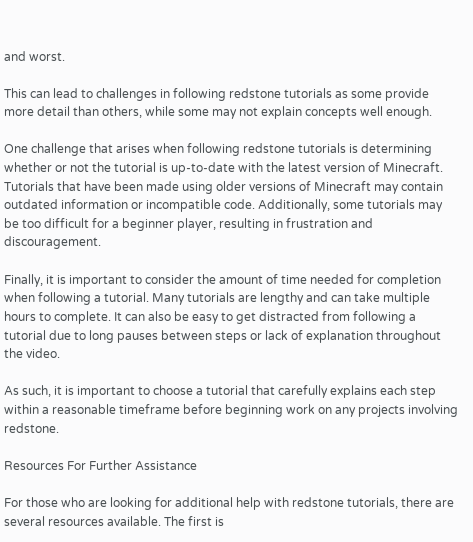and worst.

This can lead to challenges in following redstone tutorials as some provide more detail than others, while some may not explain concepts well enough.

One challenge that arises when following redstone tutorials is determining whether or not the tutorial is up-to-date with the latest version of Minecraft. Tutorials that have been made using older versions of Minecraft may contain outdated information or incompatible code. Additionally, some tutorials may be too difficult for a beginner player, resulting in frustration and discouragement.

Finally, it is important to consider the amount of time needed for completion when following a tutorial. Many tutorials are lengthy and can take multiple hours to complete. It can also be easy to get distracted from following a tutorial due to long pauses between steps or lack of explanation throughout the video.

As such, it is important to choose a tutorial that carefully explains each step within a reasonable timeframe before beginning work on any projects involving redstone.

Resources For Further Assistance

For those who are looking for additional help with redstone tutorials, there are several resources available. The first is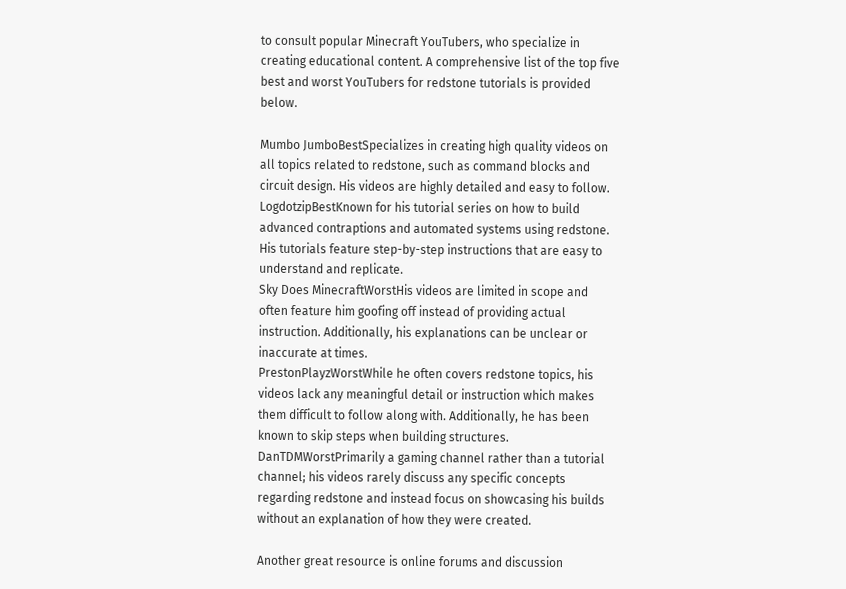to consult popular Minecraft YouTubers, who specialize in creating educational content. A comprehensive list of the top five best and worst YouTubers for redstone tutorials is provided below.

Mumbo JumboBestSpecializes in creating high quality videos on all topics related to redstone, such as command blocks and circuit design. His videos are highly detailed and easy to follow.
LogdotzipBestKnown for his tutorial series on how to build advanced contraptions and automated systems using redstone. His tutorials feature step-by-step instructions that are easy to understand and replicate.
Sky Does MinecraftWorstHis videos are limited in scope and often feature him goofing off instead of providing actual instruction. Additionally, his explanations can be unclear or inaccurate at times.
PrestonPlayzWorstWhile he often covers redstone topics, his videos lack any meaningful detail or instruction which makes them difficult to follow along with. Additionally, he has been known to skip steps when building structures.
DanTDMWorstPrimarily a gaming channel rather than a tutorial channel; his videos rarely discuss any specific concepts regarding redstone and instead focus on showcasing his builds without an explanation of how they were created.

Another great resource is online forums and discussion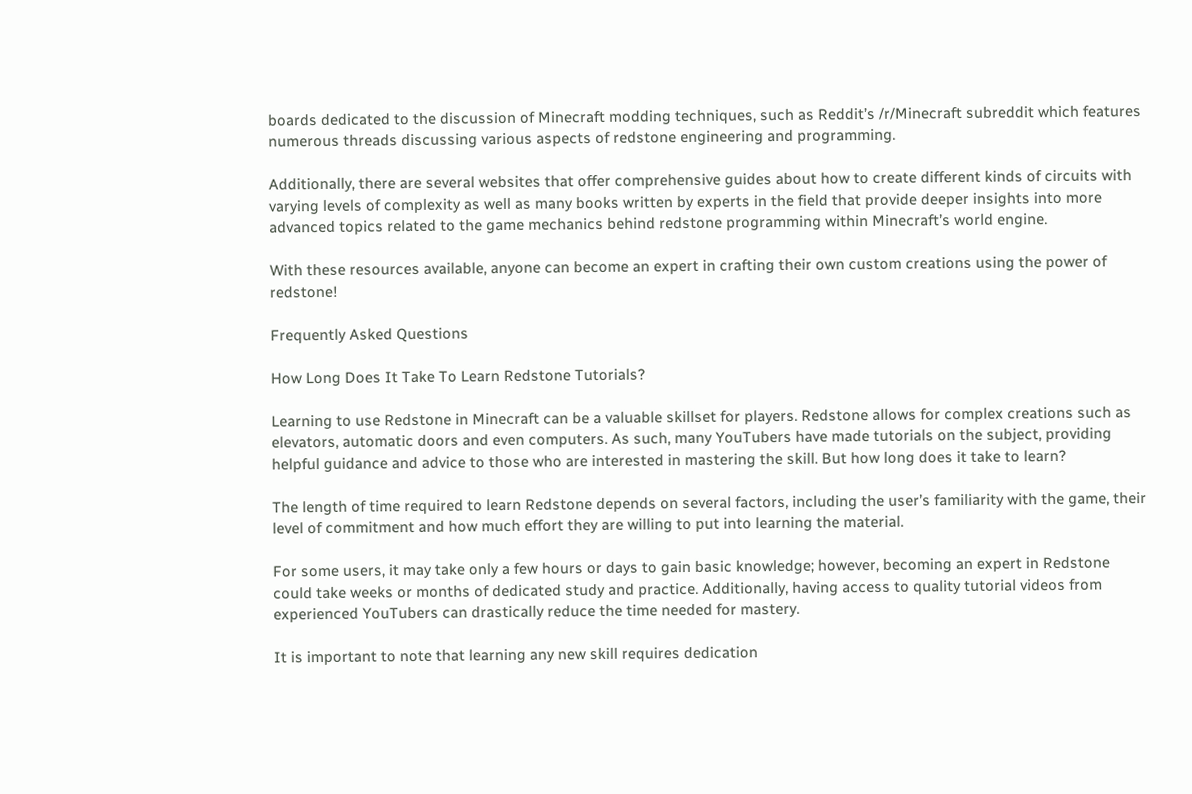boards dedicated to the discussion of Minecraft modding techniques, such as Reddit’s /r/Minecraft subreddit which features numerous threads discussing various aspects of redstone engineering and programming.

Additionally, there are several websites that offer comprehensive guides about how to create different kinds of circuits with varying levels of complexity as well as many books written by experts in the field that provide deeper insights into more advanced topics related to the game mechanics behind redstone programming within Minecraft’s world engine.

With these resources available, anyone can become an expert in crafting their own custom creations using the power of redstone!

Frequently Asked Questions

How Long Does It Take To Learn Redstone Tutorials?

Learning to use Redstone in Minecraft can be a valuable skillset for players. Redstone allows for complex creations such as elevators, automatic doors and even computers. As such, many YouTubers have made tutorials on the subject, providing helpful guidance and advice to those who are interested in mastering the skill. But how long does it take to learn?

The length of time required to learn Redstone depends on several factors, including the user’s familiarity with the game, their level of commitment and how much effort they are willing to put into learning the material.

For some users, it may take only a few hours or days to gain basic knowledge; however, becoming an expert in Redstone could take weeks or months of dedicated study and practice. Additionally, having access to quality tutorial videos from experienced YouTubers can drastically reduce the time needed for mastery.

It is important to note that learning any new skill requires dedication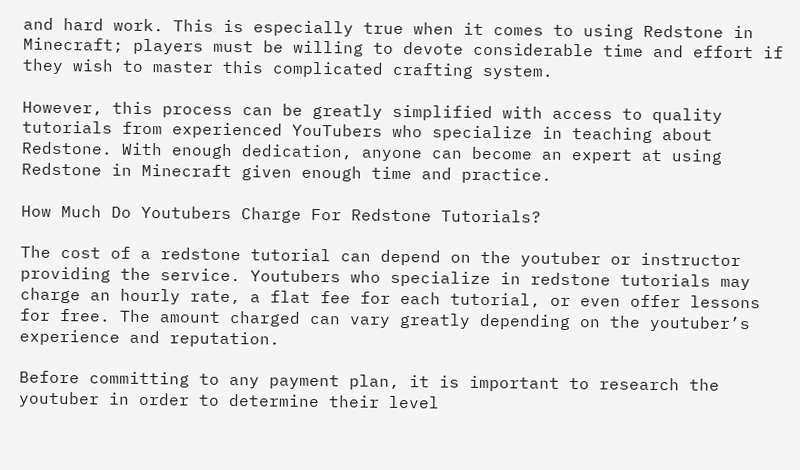and hard work. This is especially true when it comes to using Redstone in Minecraft; players must be willing to devote considerable time and effort if they wish to master this complicated crafting system.

However, this process can be greatly simplified with access to quality tutorials from experienced YouTubers who specialize in teaching about Redstone. With enough dedication, anyone can become an expert at using Redstone in Minecraft given enough time and practice.

How Much Do Youtubers Charge For Redstone Tutorials?

The cost of a redstone tutorial can depend on the youtuber or instructor providing the service. Youtubers who specialize in redstone tutorials may charge an hourly rate, a flat fee for each tutorial, or even offer lessons for free. The amount charged can vary greatly depending on the youtuber’s experience and reputation.

Before committing to any payment plan, it is important to research the youtuber in order to determine their level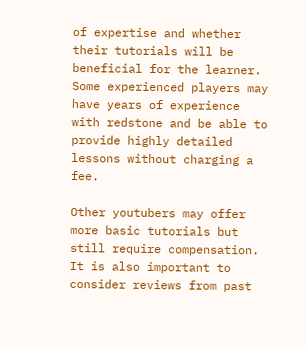of expertise and whether their tutorials will be beneficial for the learner. Some experienced players may have years of experience with redstone and be able to provide highly detailed lessons without charging a fee.

Other youtubers may offer more basic tutorials but still require compensation. It is also important to consider reviews from past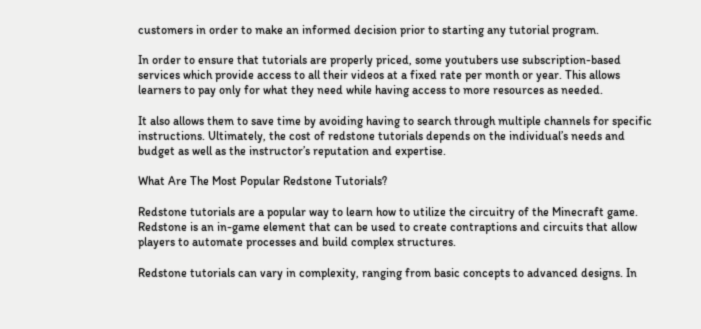customers in order to make an informed decision prior to starting any tutorial program.

In order to ensure that tutorials are properly priced, some youtubers use subscription-based services which provide access to all their videos at a fixed rate per month or year. This allows learners to pay only for what they need while having access to more resources as needed.

It also allows them to save time by avoiding having to search through multiple channels for specific instructions. Ultimately, the cost of redstone tutorials depends on the individual’s needs and budget as well as the instructor’s reputation and expertise.

What Are The Most Popular Redstone Tutorials?

Redstone tutorials are a popular way to learn how to utilize the circuitry of the Minecraft game. Redstone is an in-game element that can be used to create contraptions and circuits that allow players to automate processes and build complex structures.

Redstone tutorials can vary in complexity, ranging from basic concepts to advanced designs. In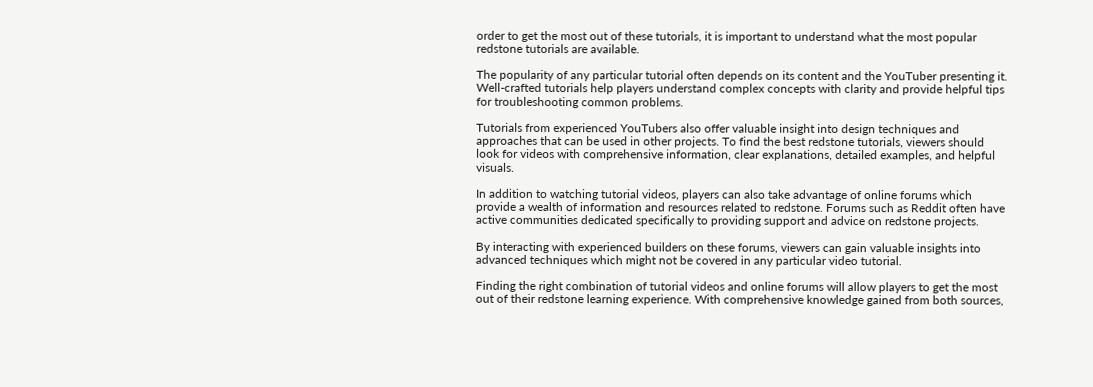order to get the most out of these tutorials, it is important to understand what the most popular redstone tutorials are available.

The popularity of any particular tutorial often depends on its content and the YouTuber presenting it. Well-crafted tutorials help players understand complex concepts with clarity and provide helpful tips for troubleshooting common problems.

Tutorials from experienced YouTubers also offer valuable insight into design techniques and approaches that can be used in other projects. To find the best redstone tutorials, viewers should look for videos with comprehensive information, clear explanations, detailed examples, and helpful visuals.

In addition to watching tutorial videos, players can also take advantage of online forums which provide a wealth of information and resources related to redstone. Forums such as Reddit often have active communities dedicated specifically to providing support and advice on redstone projects.

By interacting with experienced builders on these forums, viewers can gain valuable insights into advanced techniques which might not be covered in any particular video tutorial.

Finding the right combination of tutorial videos and online forums will allow players to get the most out of their redstone learning experience. With comprehensive knowledge gained from both sources,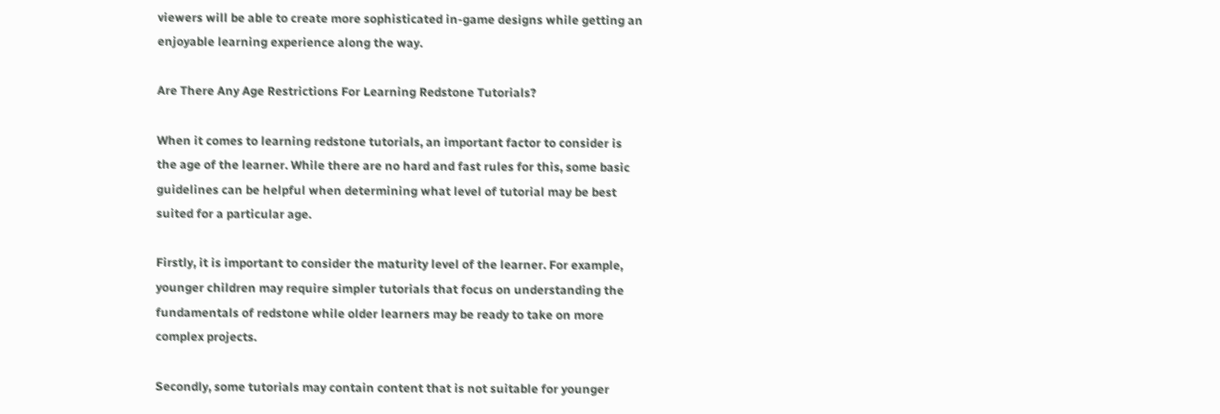viewers will be able to create more sophisticated in-game designs while getting an enjoyable learning experience along the way.

Are There Any Age Restrictions For Learning Redstone Tutorials?

When it comes to learning redstone tutorials, an important factor to consider is the age of the learner. While there are no hard and fast rules for this, some basic guidelines can be helpful when determining what level of tutorial may be best suited for a particular age.

Firstly, it is important to consider the maturity level of the learner. For example, younger children may require simpler tutorials that focus on understanding the fundamentals of redstone while older learners may be ready to take on more complex projects.

Secondly, some tutorials may contain content that is not suitable for younger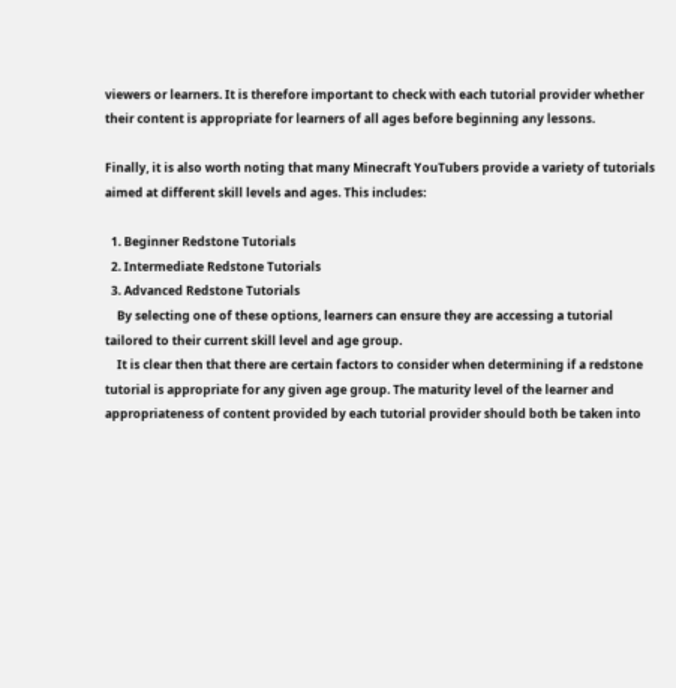viewers or learners. It is therefore important to check with each tutorial provider whether their content is appropriate for learners of all ages before beginning any lessons.

Finally, it is also worth noting that many Minecraft YouTubers provide a variety of tutorials aimed at different skill levels and ages. This includes:

  1. Beginner Redstone Tutorials
  2. Intermediate Redstone Tutorials
  3. Advanced Redstone Tutorials
    By selecting one of these options, learners can ensure they are accessing a tutorial tailored to their current skill level and age group.
    It is clear then that there are certain factors to consider when determining if a redstone tutorial is appropriate for any given age group. The maturity level of the learner and appropriateness of content provided by each tutorial provider should both be taken into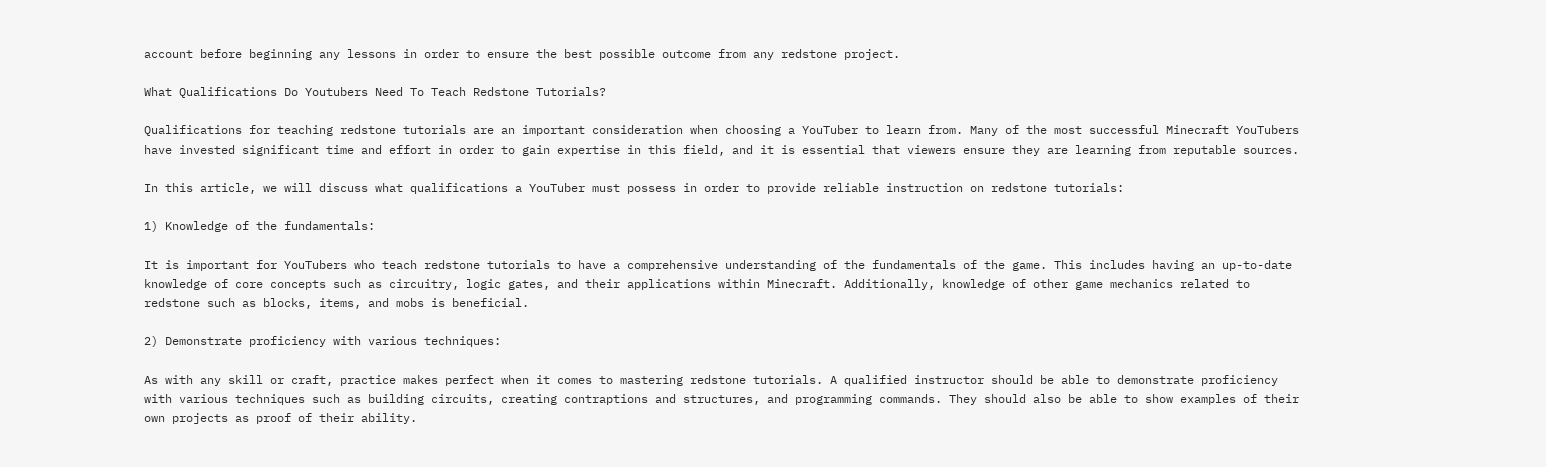account before beginning any lessons in order to ensure the best possible outcome from any redstone project.

What Qualifications Do Youtubers Need To Teach Redstone Tutorials?

Qualifications for teaching redstone tutorials are an important consideration when choosing a YouTuber to learn from. Many of the most successful Minecraft YouTubers have invested significant time and effort in order to gain expertise in this field, and it is essential that viewers ensure they are learning from reputable sources.

In this article, we will discuss what qualifications a YouTuber must possess in order to provide reliable instruction on redstone tutorials:

1) Knowledge of the fundamentals:

It is important for YouTubers who teach redstone tutorials to have a comprehensive understanding of the fundamentals of the game. This includes having an up-to-date knowledge of core concepts such as circuitry, logic gates, and their applications within Minecraft. Additionally, knowledge of other game mechanics related to redstone such as blocks, items, and mobs is beneficial.

2) Demonstrate proficiency with various techniques:

As with any skill or craft, practice makes perfect when it comes to mastering redstone tutorials. A qualified instructor should be able to demonstrate proficiency with various techniques such as building circuits, creating contraptions and structures, and programming commands. They should also be able to show examples of their own projects as proof of their ability.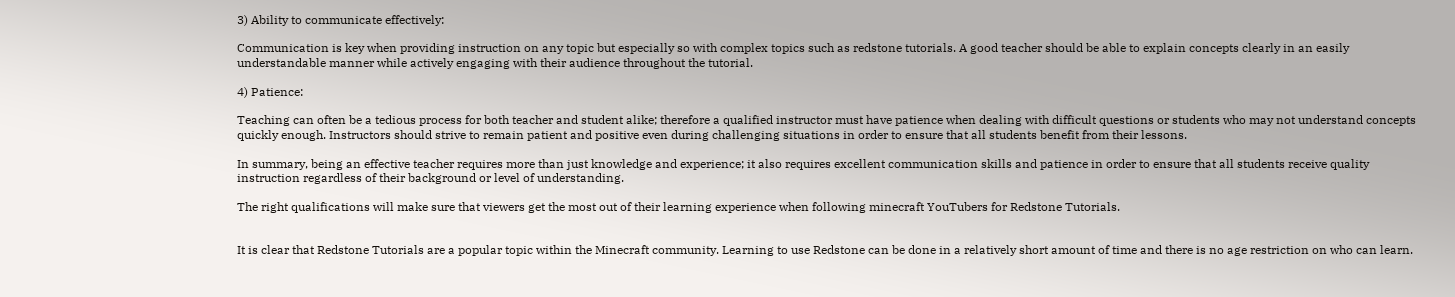3) Ability to communicate effectively:

Communication is key when providing instruction on any topic but especially so with complex topics such as redstone tutorials. A good teacher should be able to explain concepts clearly in an easily understandable manner while actively engaging with their audience throughout the tutorial.

4) Patience:

Teaching can often be a tedious process for both teacher and student alike; therefore a qualified instructor must have patience when dealing with difficult questions or students who may not understand concepts quickly enough. Instructors should strive to remain patient and positive even during challenging situations in order to ensure that all students benefit from their lessons.

In summary, being an effective teacher requires more than just knowledge and experience; it also requires excellent communication skills and patience in order to ensure that all students receive quality instruction regardless of their background or level of understanding.

The right qualifications will make sure that viewers get the most out of their learning experience when following minecraft YouTubers for Redstone Tutorials.


It is clear that Redstone Tutorials are a popular topic within the Minecraft community. Learning to use Redstone can be done in a relatively short amount of time and there is no age restriction on who can learn.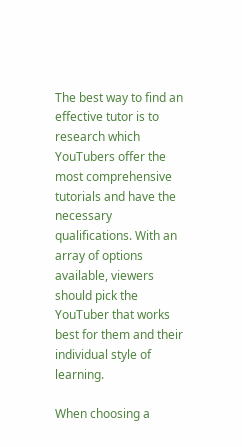The best way to find an effective tutor is to research which YouTubers offer the most comprehensive tutorials and have the necessary qualifications. With an array of options available, viewers should pick the YouTuber that works best for them and their individual style of learning.

When choosing a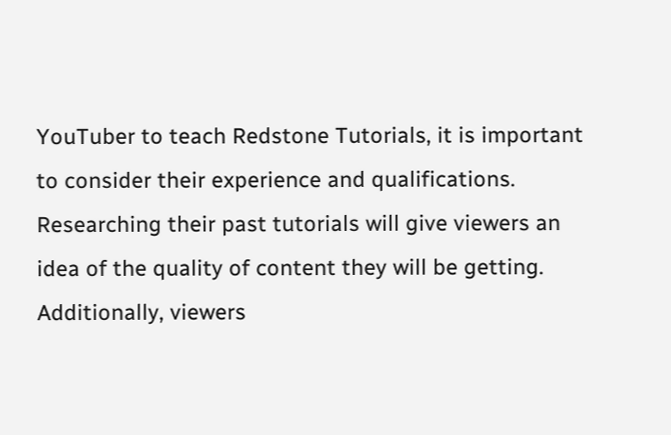YouTuber to teach Redstone Tutorials, it is important to consider their experience and qualifications. Researching their past tutorials will give viewers an idea of the quality of content they will be getting. Additionally, viewers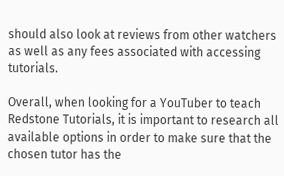should also look at reviews from other watchers as well as any fees associated with accessing tutorials.

Overall, when looking for a YouTuber to teach Redstone Tutorials, it is important to research all available options in order to make sure that the chosen tutor has the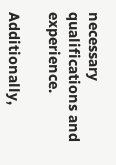necessary qualifications and experience.

Additionally,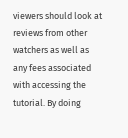viewers should look at reviews from other watchers as well as any fees associated with accessing the tutorial. By doing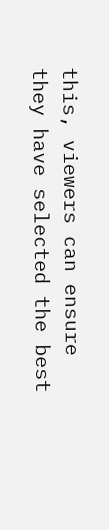this, viewers can ensure they have selected the best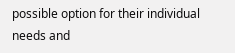possible option for their individual needs and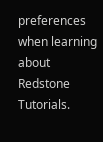preferences when learning about Redstone Tutorials.